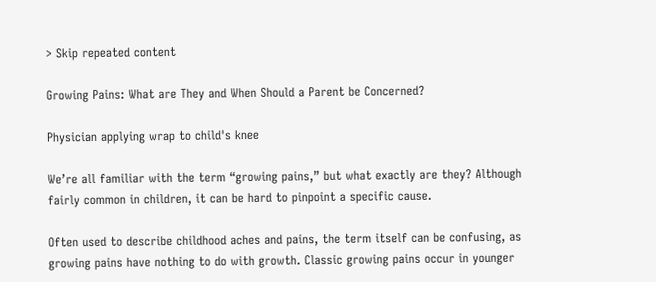> Skip repeated content

Growing Pains: What are They and When Should a Parent be Concerned?

Physician applying wrap to child's knee

We’re all familiar with the term “growing pains,” but what exactly are they? Although fairly common in children, it can be hard to pinpoint a specific cause.

Often used to describe childhood aches and pains, the term itself can be confusing, as growing pains have nothing to do with growth. Classic growing pains occur in younger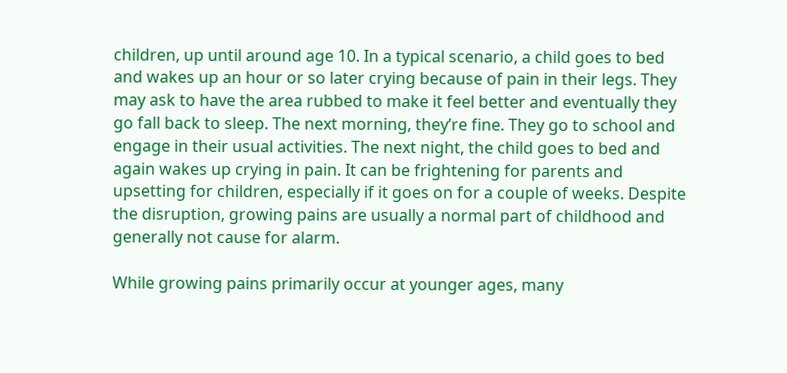children, up until around age 10. In a typical scenario, a child goes to bed and wakes up an hour or so later crying because of pain in their legs. They may ask to have the area rubbed to make it feel better and eventually they go fall back to sleep. The next morning, they’re fine. They go to school and engage in their usual activities. The next night, the child goes to bed and again wakes up crying in pain. It can be frightening for parents and upsetting for children, especially if it goes on for a couple of weeks. Despite the disruption, growing pains are usually a normal part of childhood and generally not cause for alarm.

While growing pains primarily occur at younger ages, many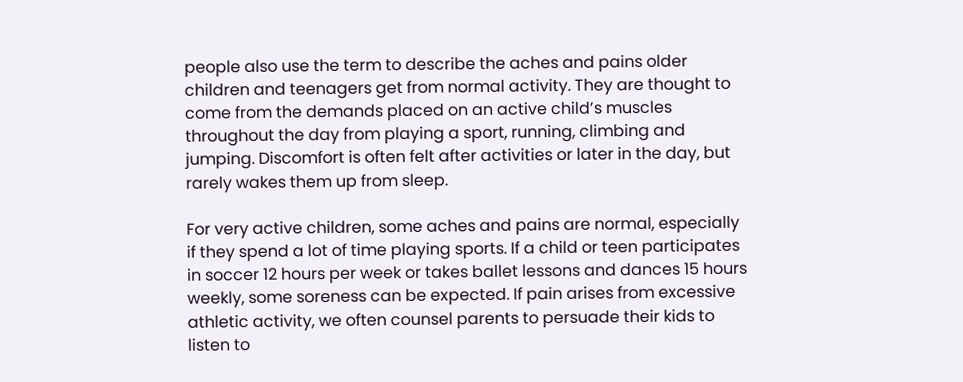people also use the term to describe the aches and pains older children and teenagers get from normal activity. They are thought to come from the demands placed on an active child’s muscles throughout the day from playing a sport, running, climbing and jumping. Discomfort is often felt after activities or later in the day, but rarely wakes them up from sleep.

For very active children, some aches and pains are normal, especially if they spend a lot of time playing sports. If a child or teen participates in soccer 12 hours per week or takes ballet lessons and dances 15 hours weekly, some soreness can be expected. If pain arises from excessive athletic activity, we often counsel parents to persuade their kids to listen to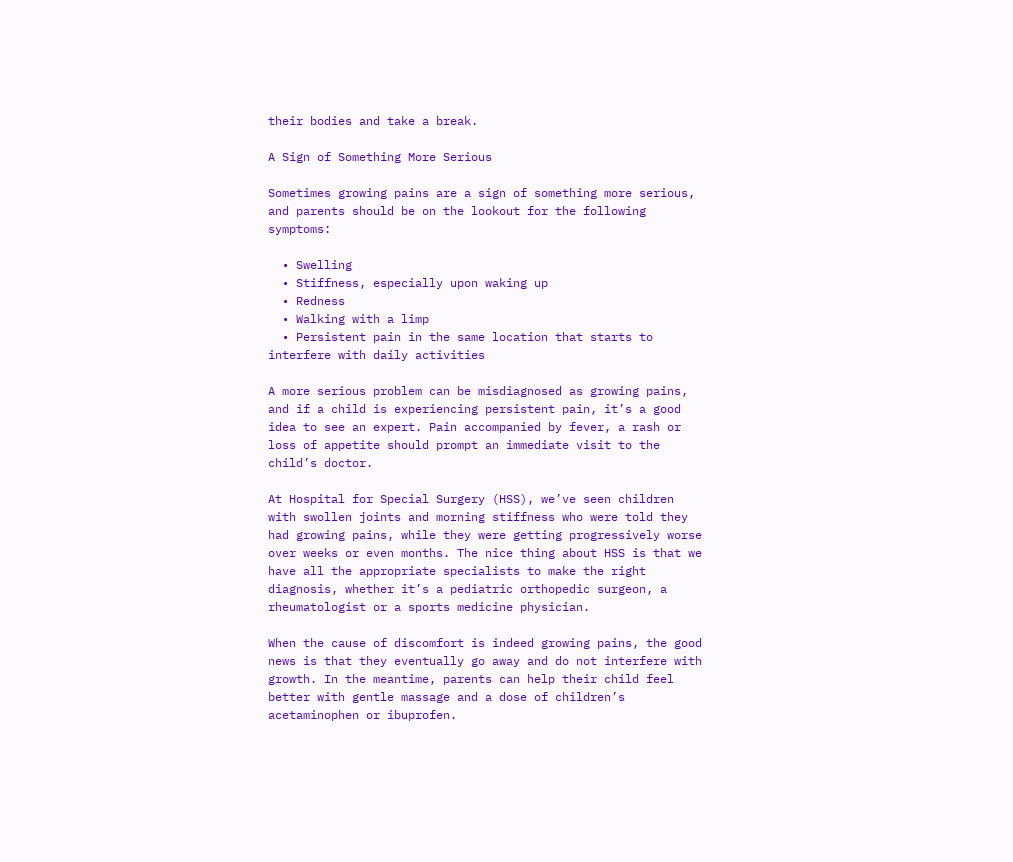their bodies and take a break.

A Sign of Something More Serious

Sometimes growing pains are a sign of something more serious, and parents should be on the lookout for the following symptoms:

  • Swelling
  • Stiffness, especially upon waking up
  • Redness
  • Walking with a limp
  • Persistent pain in the same location that starts to interfere with daily activities

A more serious problem can be misdiagnosed as growing pains, and if a child is experiencing persistent pain, it’s a good idea to see an expert. Pain accompanied by fever, a rash or loss of appetite should prompt an immediate visit to the child’s doctor.

At Hospital for Special Surgery (HSS), we’ve seen children with swollen joints and morning stiffness who were told they had growing pains, while they were getting progressively worse over weeks or even months. The nice thing about HSS is that we have all the appropriate specialists to make the right diagnosis, whether it’s a pediatric orthopedic surgeon, a rheumatologist or a sports medicine physician.

When the cause of discomfort is indeed growing pains, the good news is that they eventually go away and do not interfere with growth. In the meantime, parents can help their child feel better with gentle massage and a dose of children’s acetaminophen or ibuprofen.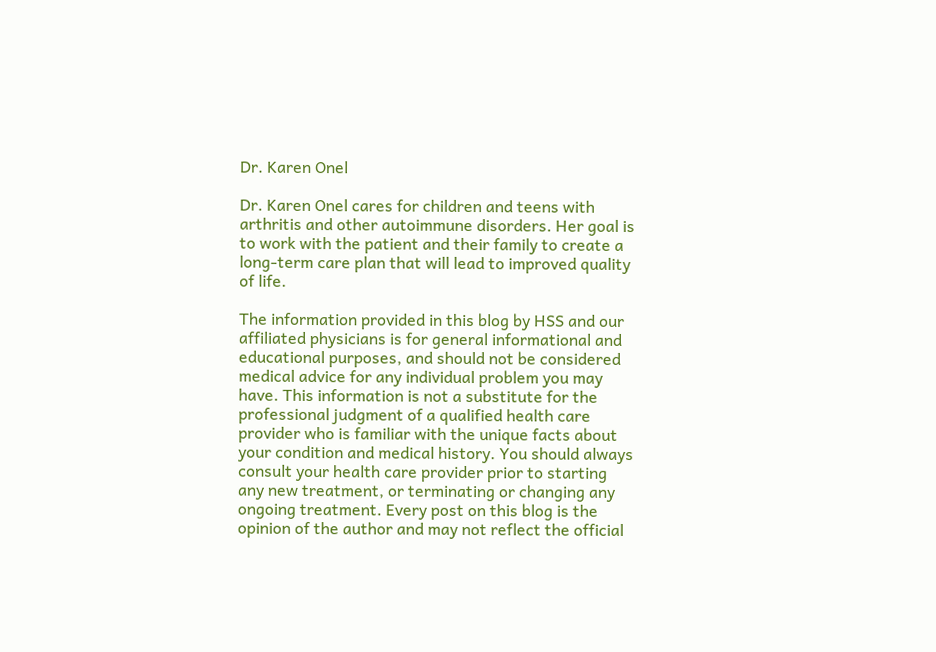Dr. Karen Onel

Dr. Karen Onel cares for children and teens with arthritis and other autoimmune disorders. Her goal is to work with the patient and their family to create a long-term care plan that will lead to improved quality of life.

The information provided in this blog by HSS and our affiliated physicians is for general informational and educational purposes, and should not be considered medical advice for any individual problem you may have. This information is not a substitute for the professional judgment of a qualified health care provider who is familiar with the unique facts about your condition and medical history. You should always consult your health care provider prior to starting any new treatment, or terminating or changing any ongoing treatment. Every post on this blog is the opinion of the author and may not reflect the official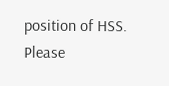position of HSS. Please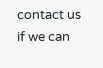contact us if we can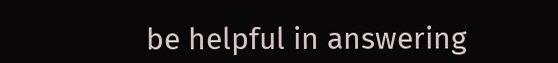be helpful in answering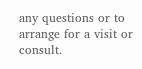any questions or to arrange for a visit or consult.